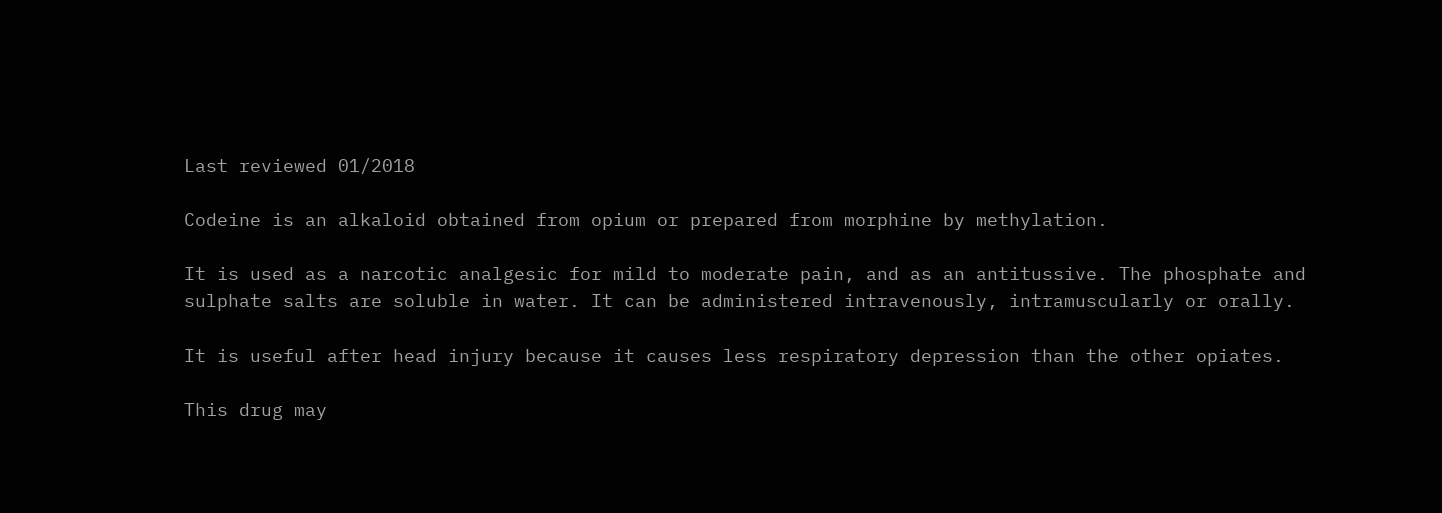Last reviewed 01/2018

Codeine is an alkaloid obtained from opium or prepared from morphine by methylation.

It is used as a narcotic analgesic for mild to moderate pain, and as an antitussive. The phosphate and sulphate salts are soluble in water. It can be administered intravenously, intramuscularly or orally.

It is useful after head injury because it causes less respiratory depression than the other opiates.

This drug may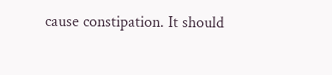cause constipation. It should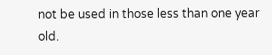not be used in those less than one year old.